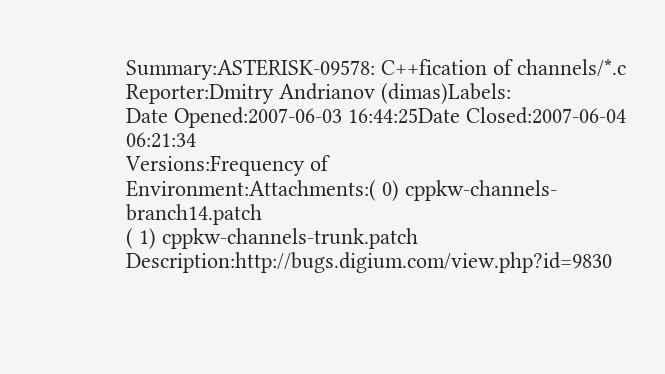Summary:ASTERISK-09578: C++fication of channels/*.c
Reporter:Dmitry Andrianov (dimas)Labels:
Date Opened:2007-06-03 16:44:25Date Closed:2007-06-04 06:21:34
Versions:Frequency of
Environment:Attachments:( 0) cppkw-channels-branch14.patch
( 1) cppkw-channels-trunk.patch
Description:http://bugs.digium.com/view.php?id=9830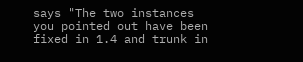says "The two instances you pointed out have been fixed in 1.4 and trunk in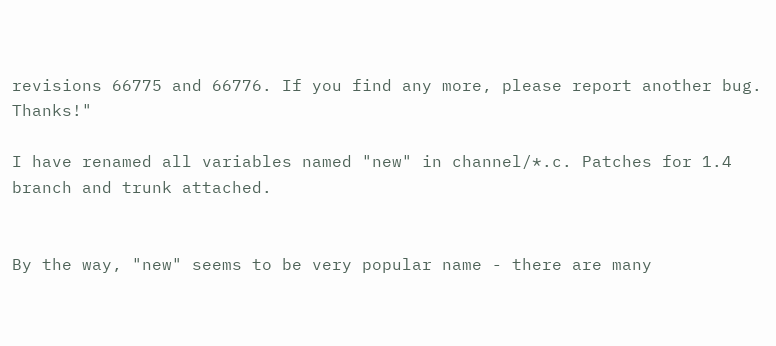revisions 66775 and 66776. If you find any more, please report another bug. Thanks!"

I have renamed all variables named "new" in channel/*.c. Patches for 1.4 branch and trunk attached.


By the way, "new" seems to be very popular name - there are many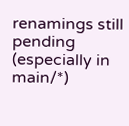renamings still pending (especially in main/*)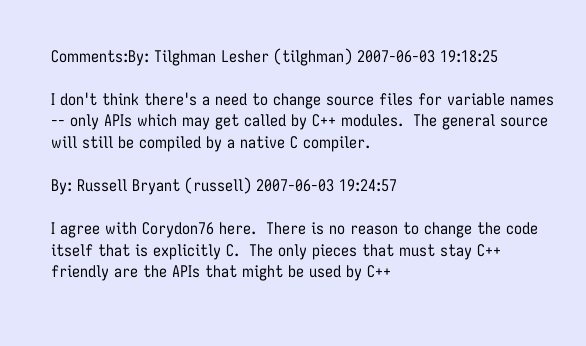Comments:By: Tilghman Lesher (tilghman) 2007-06-03 19:18:25

I don't think there's a need to change source files for variable names -- only APIs which may get called by C++ modules.  The general source will still be compiled by a native C compiler.

By: Russell Bryant (russell) 2007-06-03 19:24:57

I agree with Corydon76 here.  There is no reason to change the code itself that is explicitly C.  The only pieces that must stay C++ friendly are the APIs that might be used by C++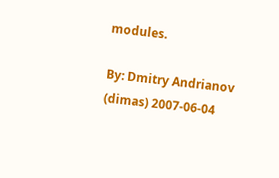modules.

By: Dmitry Andrianov (dimas) 2007-06-04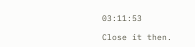03:11:53

Close it then.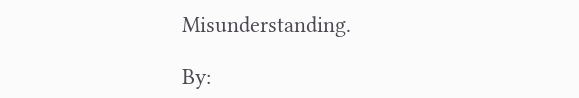Misunderstanding.

By: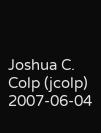Joshua C. Colp (jcolp) 2007-06-04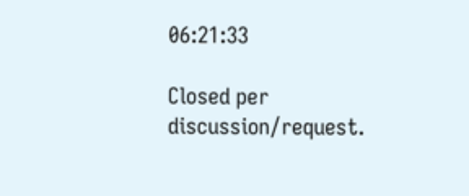06:21:33

Closed per discussion/request.